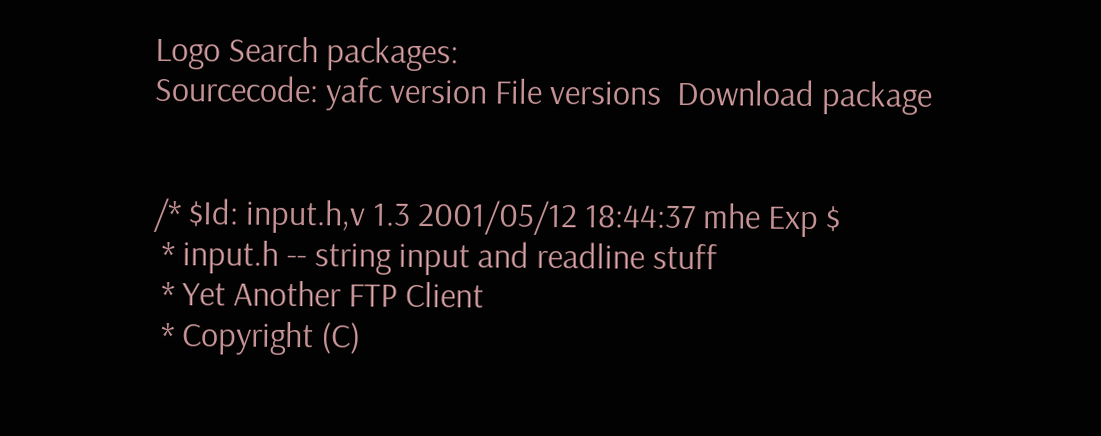Logo Search packages:
Sourcecode: yafc version File versions  Download package


/* $Id: input.h,v 1.3 2001/05/12 18:44:37 mhe Exp $
 * input.h -- string input and readline stuff
 * Yet Another FTP Client
 * Copyright (C)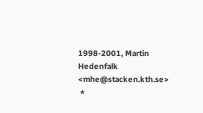1998-2001, Martin Hedenfalk <mhe@stacken.kth.se>
 *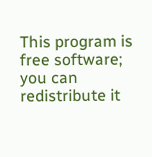This program is free software; you can redistribute it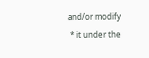and/or modify
 * it under the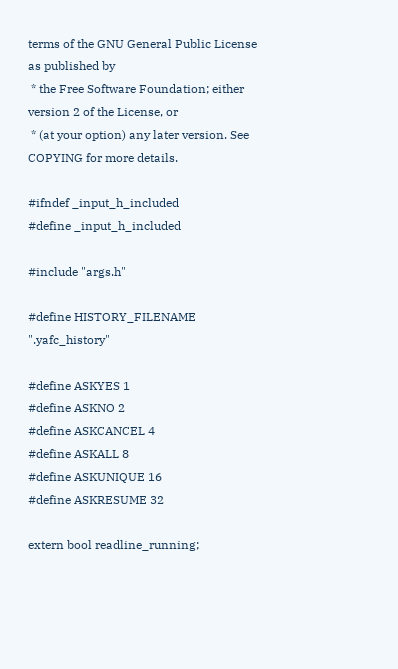terms of the GNU General Public License as published by
 * the Free Software Foundation; either version 2 of the License, or
 * (at your option) any later version. See COPYING for more details.

#ifndef _input_h_included
#define _input_h_included

#include "args.h"

#define HISTORY_FILENAME ".yafc_history"

#define ASKYES 1
#define ASKNO 2
#define ASKCANCEL 4
#define ASKALL 8
#define ASKUNIQUE 16
#define ASKRESUME 32

extern bool readline_running;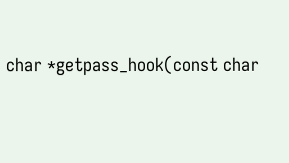char *getpass_hook(const char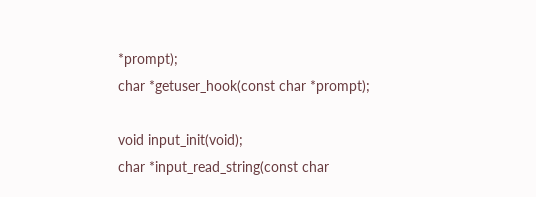*prompt);
char *getuser_hook(const char *prompt);

void input_init(void);
char *input_read_string(const char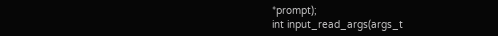*prompt);
int input_read_args(args_t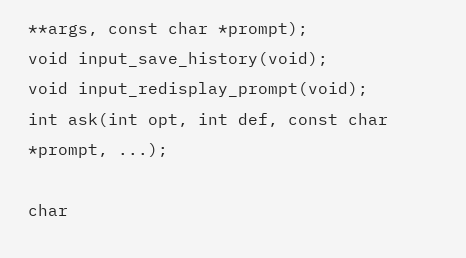**args, const char *prompt);
void input_save_history(void);
void input_redisplay_prompt(void);
int ask(int opt, int def, const char *prompt, ...);

char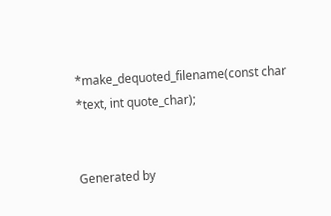*make_dequoted_filename(const char *text, int quote_char);


Generated by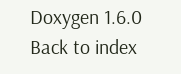Doxygen 1.6.0   Back to index